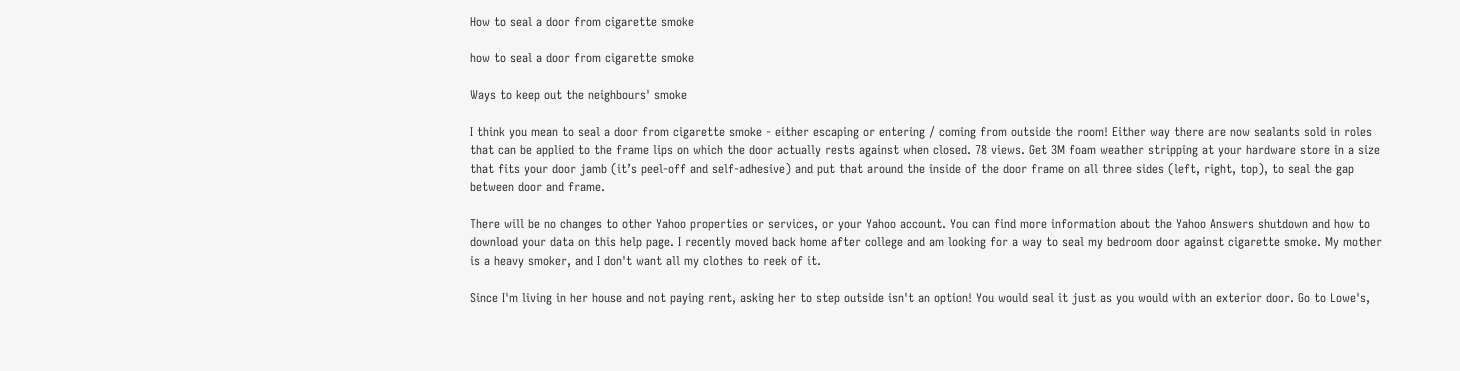How to seal a door from cigarette smoke

how to seal a door from cigarette smoke

Ways to keep out the neighbours' smoke

I think you mean to seal a door from cigarette smoke - either escaping or entering / coming from outside the room! Either way there are now sealants sold in roles that can be applied to the frame lips on which the door actually rests against when closed. 78 views. Get 3M foam weather stripping at your hardware store in a size that fits your door jamb (it’s peel-off and self-adhesive) and put that around the inside of the door frame on all three sides (left, right, top), to seal the gap between door and frame.

There will be no changes to other Yahoo properties or services, or your Yahoo account. You can find more information about the Yahoo Answers shutdown and how to download your data on this help page. I recently moved back home after college and am looking for a way to seal my bedroom door against cigarette smoke. My mother is a heavy smoker, and I don't want all my clothes to reek of it.

Since I'm living in her house and not paying rent, asking her to step outside isn't an option! You would seal it just as you would with an exterior door. Go to Lowe's,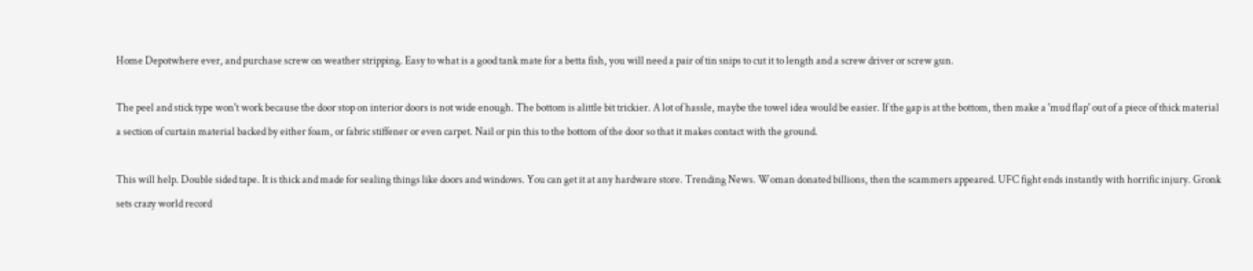Home Depotwhere ever, and purchase screw on weather stripping. Easy to what is a good tank mate for a betta fish, you will need a pair of tin snips to cut it to length and a screw driver or screw gun.

The peel and stick type won't work because the door stop on interior doors is not wide enough. The bottom is alittle bit trickier. A lot of hassle, maybe the towel idea would be easier. If the gap is at the bottom, then make a 'mud flap' out of a piece of thick material a section of curtain material backed by either foam, or fabric stiffener or even carpet. Nail or pin this to the bottom of the door so that it makes contact with the ground.

This will help. Double sided tape. It is thick and made for sealing things like doors and windows. You can get it at any hardware store. Trending News. Woman donated billions, then the scammers appeared. UFC fight ends instantly with horrific injury. Gronk sets crazy world record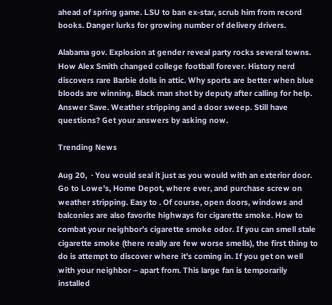ahead of spring game. LSU to ban ex-star, scrub him from record books. Danger lurks for growing number of delivery drivers.

Alabama gov. Explosion at gender reveal party rocks several towns. How Alex Smith changed college football forever. History nerd discovers rare Barbie dolls in attic. Why sports are better when blue bloods are winning. Black man shot by deputy after calling for help. Answer Save. Weather stripping and a door sweep. Still have questions? Get your answers by asking now.

Trending News

Aug 20,  · You would seal it just as you would with an exterior door. Go to Lowe's, Home Depot, where ever, and purchase screw on weather stripping. Easy to . Of course, open doors, windows and balconies are also favorite highways for cigarette smoke. How to combat your neighbor’s cigarette smoke odor. If you can smell stale cigarette smoke (there really are few worse smells), the first thing to do is attempt to discover where it’s coming in. If you get on well with your neighbor – apart from. This large fan is temporarily installed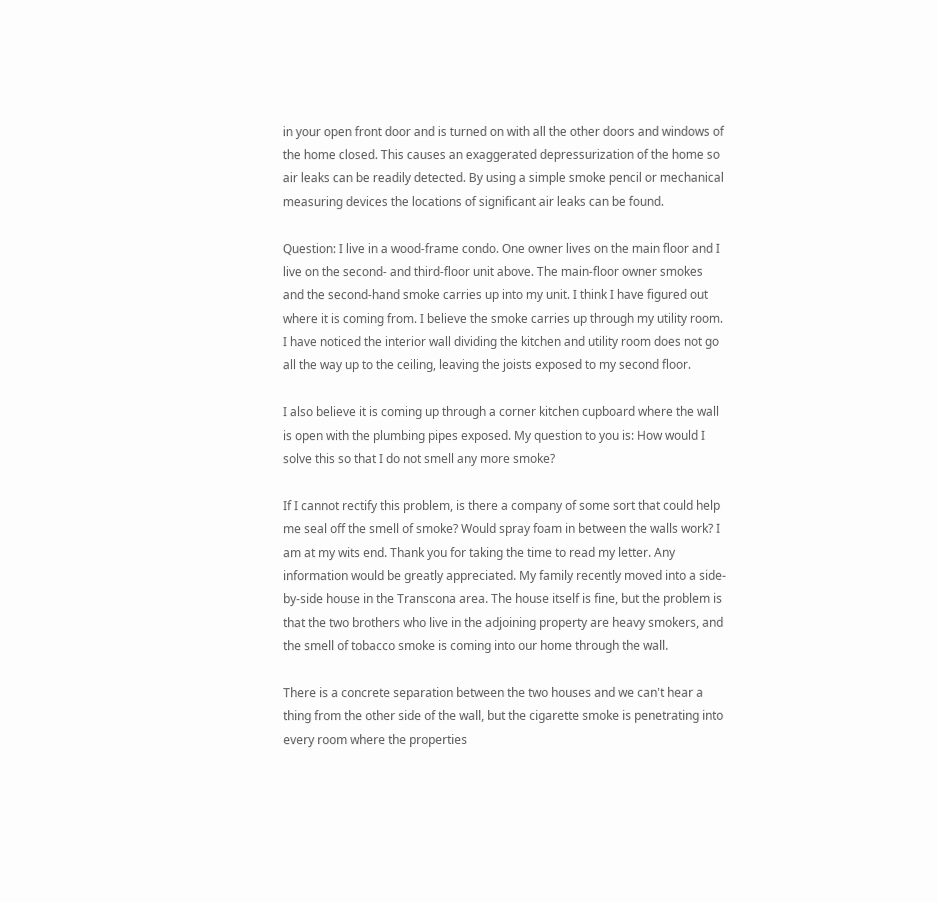in your open front door and is turned on with all the other doors and windows of the home closed. This causes an exaggerated depressurization of the home so air leaks can be readily detected. By using a simple smoke pencil or mechanical measuring devices the locations of significant air leaks can be found.

Question: I live in a wood-frame condo. One owner lives on the main floor and I live on the second- and third-floor unit above. The main-floor owner smokes and the second-hand smoke carries up into my unit. I think I have figured out where it is coming from. I believe the smoke carries up through my utility room. I have noticed the interior wall dividing the kitchen and utility room does not go all the way up to the ceiling, leaving the joists exposed to my second floor.

I also believe it is coming up through a corner kitchen cupboard where the wall is open with the plumbing pipes exposed. My question to you is: How would I solve this so that I do not smell any more smoke?

If I cannot rectify this problem, is there a company of some sort that could help me seal off the smell of smoke? Would spray foam in between the walls work? I am at my wits end. Thank you for taking the time to read my letter. Any information would be greatly appreciated. My family recently moved into a side-by-side house in the Transcona area. The house itself is fine, but the problem is that the two brothers who live in the adjoining property are heavy smokers, and the smell of tobacco smoke is coming into our home through the wall.

There is a concrete separation between the two houses and we can't hear a thing from the other side of the wall, but the cigarette smoke is penetrating into every room where the properties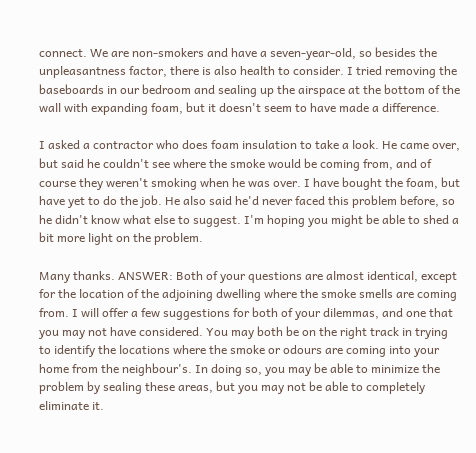connect. We are non-smokers and have a seven-year-old, so besides the unpleasantness factor, there is also health to consider. I tried removing the baseboards in our bedroom and sealing up the airspace at the bottom of the wall with expanding foam, but it doesn't seem to have made a difference.

I asked a contractor who does foam insulation to take a look. He came over, but said he couldn't see where the smoke would be coming from, and of course they weren't smoking when he was over. I have bought the foam, but have yet to do the job. He also said he'd never faced this problem before, so he didn't know what else to suggest. I'm hoping you might be able to shed a bit more light on the problem.

Many thanks. ANSWER: Both of your questions are almost identical, except for the location of the adjoining dwelling where the smoke smells are coming from. I will offer a few suggestions for both of your dilemmas, and one that you may not have considered. You may both be on the right track in trying to identify the locations where the smoke or odours are coming into your home from the neighbour's. In doing so, you may be able to minimize the problem by sealing these areas, but you may not be able to completely eliminate it.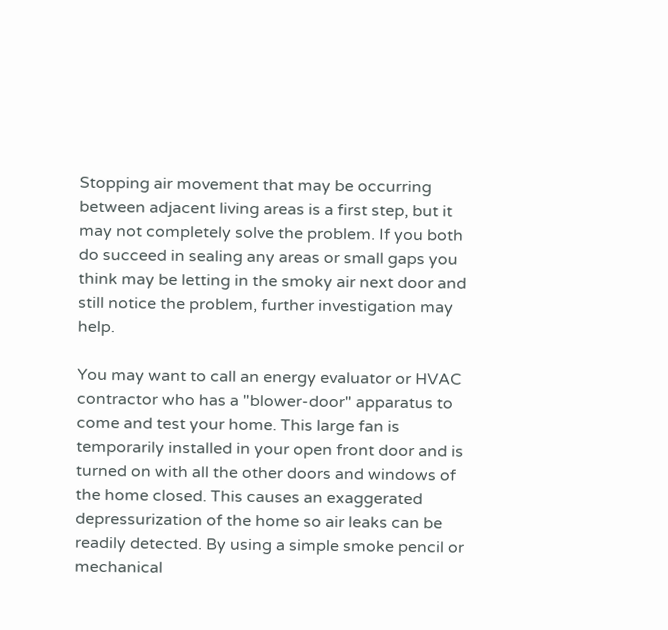Stopping air movement that may be occurring between adjacent living areas is a first step, but it may not completely solve the problem. If you both do succeed in sealing any areas or small gaps you think may be letting in the smoky air next door and still notice the problem, further investigation may help.

You may want to call an energy evaluator or HVAC contractor who has a "blower-door" apparatus to come and test your home. This large fan is temporarily installed in your open front door and is turned on with all the other doors and windows of the home closed. This causes an exaggerated depressurization of the home so air leaks can be readily detected. By using a simple smoke pencil or mechanical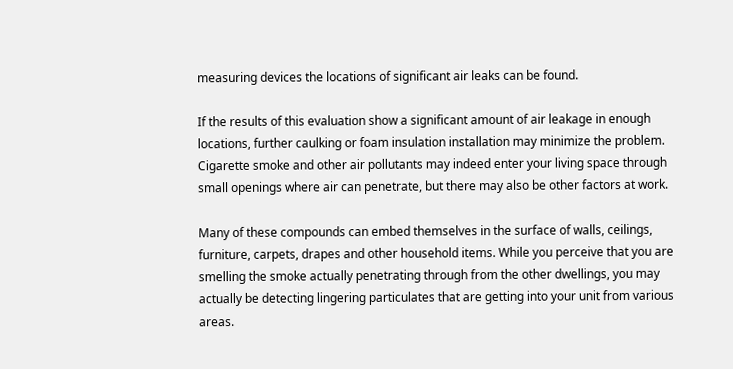measuring devices the locations of significant air leaks can be found.

If the results of this evaluation show a significant amount of air leakage in enough locations, further caulking or foam insulation installation may minimize the problem. Cigarette smoke and other air pollutants may indeed enter your living space through small openings where air can penetrate, but there may also be other factors at work.

Many of these compounds can embed themselves in the surface of walls, ceilings, furniture, carpets, drapes and other household items. While you perceive that you are smelling the smoke actually penetrating through from the other dwellings, you may actually be detecting lingering particulates that are getting into your unit from various areas.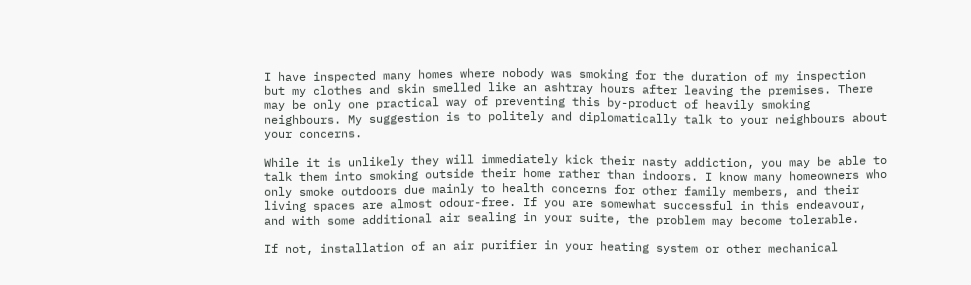I have inspected many homes where nobody was smoking for the duration of my inspection but my clothes and skin smelled like an ashtray hours after leaving the premises. There may be only one practical way of preventing this by-product of heavily smoking neighbours. My suggestion is to politely and diplomatically talk to your neighbours about your concerns.

While it is unlikely they will immediately kick their nasty addiction, you may be able to talk them into smoking outside their home rather than indoors. I know many homeowners who only smoke outdoors due mainly to health concerns for other family members, and their living spaces are almost odour-free. If you are somewhat successful in this endeavour, and with some additional air sealing in your suite, the problem may become tolerable.

If not, installation of an air purifier in your heating system or other mechanical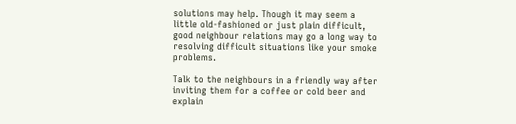solutions may help. Though it may seem a little old-fashioned or just plain difficult, good neighbour relations may go a long way to resolving difficult situations like your smoke problems.

Talk to the neighbours in a friendly way after inviting them for a coffee or cold beer and explain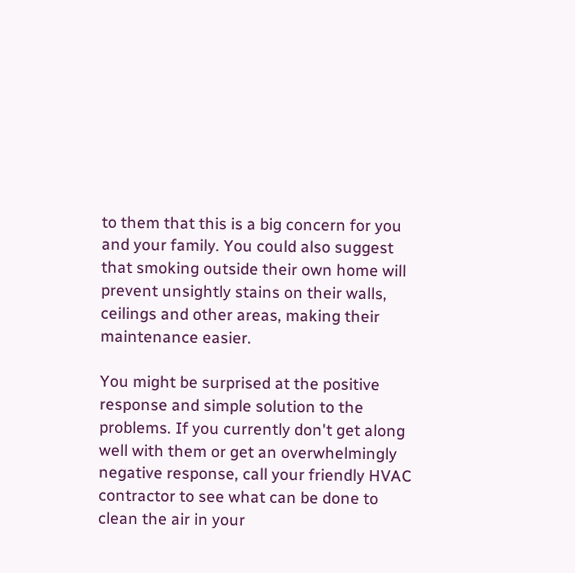to them that this is a big concern for you and your family. You could also suggest that smoking outside their own home will prevent unsightly stains on their walls, ceilings and other areas, making their maintenance easier.

You might be surprised at the positive response and simple solution to the problems. If you currently don't get along well with them or get an overwhelmingly negative response, call your friendly HVAC contractor to see what can be done to clean the air in your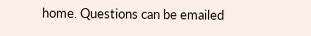home. Questions can be emailed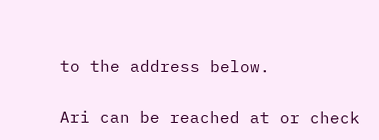to the address below.

Ari can be reached at or check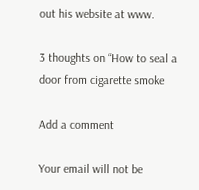out his website at www.

3 thoughts on “How to seal a door from cigarette smoke

Add a comment

Your email will not be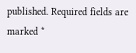published. Required fields are marked *